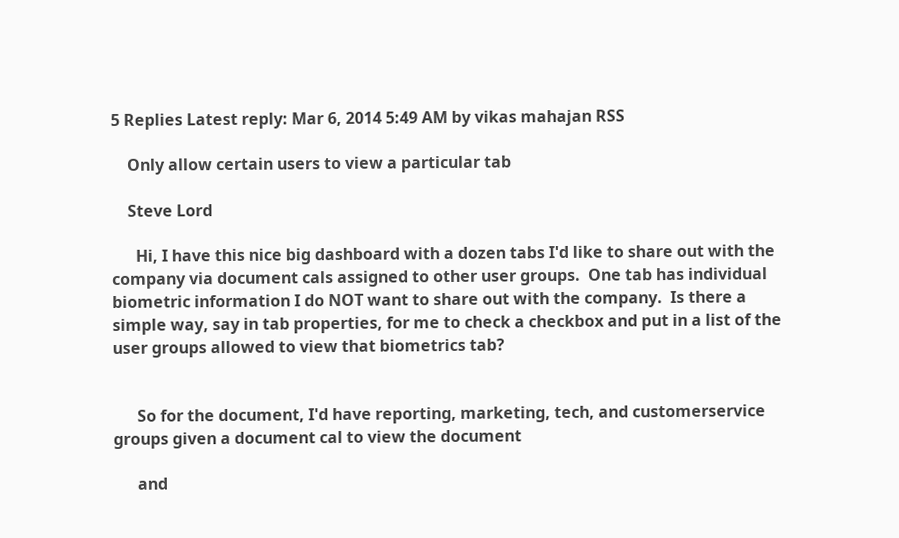5 Replies Latest reply: Mar 6, 2014 5:49 AM by vikas mahajan RSS

    Only allow certain users to view a particular tab

    Steve Lord

      Hi, I have this nice big dashboard with a dozen tabs I'd like to share out with the company via document cals assigned to other user groups.  One tab has individual biometric information I do NOT want to share out with the company.  Is there a simple way, say in tab properties, for me to check a checkbox and put in a list of the user groups allowed to view that biometrics tab?


      So for the document, I'd have reporting, marketing, tech, and customerservice groups given a document cal to view the document

      and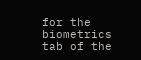for the biometrics tab of the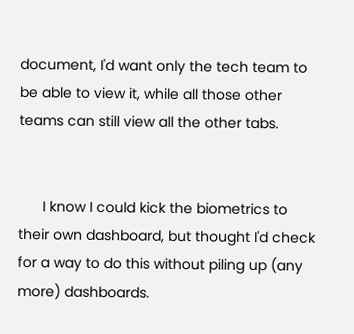document, I'd want only the tech team to be able to view it, while all those other teams can still view all the other tabs.


      I know I could kick the biometrics to their own dashboard, but thought I'd check for a way to do this without piling up (any more) dashboards.